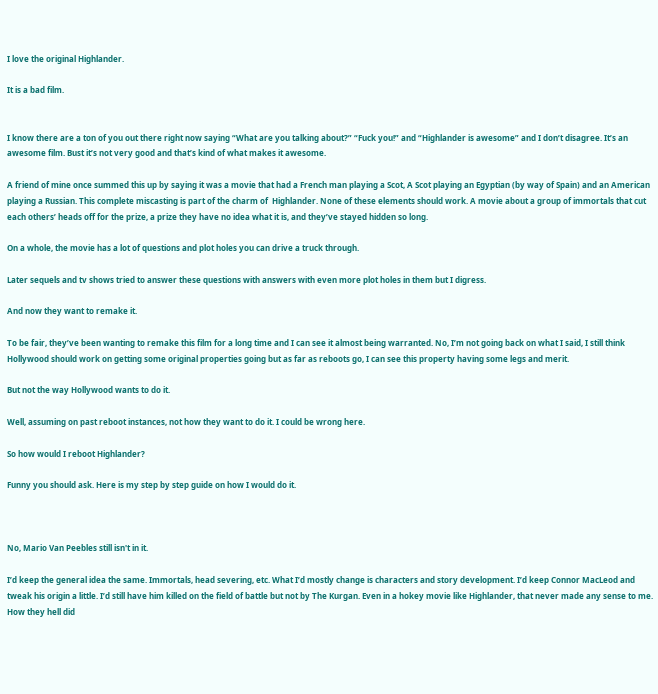I love the original Highlander.

It is a bad film.


I know there are a ton of you out there right now saying “What are you talking about?” “Fuck you!” and “Highlander is awesome” and I don’t disagree. It’s an awesome film. Bust it’s not very good and that’s kind of what makes it awesome.

A friend of mine once summed this up by saying it was a movie that had a French man playing a Scot, A Scot playing an Egyptian (by way of Spain) and an American playing a Russian. This complete miscasting is part of the charm of  Highlander. None of these elements should work. A movie about a group of immortals that cut each others’ heads off for the prize, a prize they have no idea what it is, and they’ve stayed hidden so long.

On a whole, the movie has a lot of questions and plot holes you can drive a truck through.

Later sequels and tv shows tried to answer these questions with answers with even more plot holes in them but I digress.

And now they want to remake it.

To be fair, they’ve been wanting to remake this film for a long time and I can see it almost being warranted. No, I’m not going back on what I said, I still think Hollywood should work on getting some original properties going but as far as reboots go, I can see this property having some legs and merit.

But not the way Hollywood wants to do it.

Well, assuming on past reboot instances, not how they want to do it. I could be wrong here.

So how would I reboot Highlander?

Funny you should ask. Here is my step by step guide on how I would do it.



No, Mario Van Peebles still isn't in it.

I’d keep the general idea the same. Immortals, head severing, etc. What I’d mostly change is characters and story development. I’d keep Connor MacLeod and tweak his origin a little. I’d still have him killed on the field of battle but not by The Kurgan. Even in a hokey movie like Highlander, that never made any sense to me. How they hell did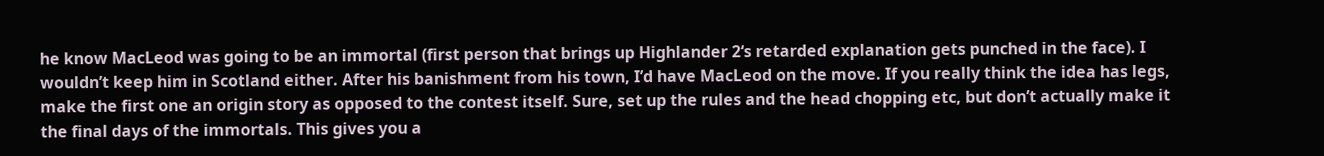he know MacLeod was going to be an immortal (first person that brings up Highlander 2‘s retarded explanation gets punched in the face). I wouldn’t keep him in Scotland either. After his banishment from his town, I’d have MacLeod on the move. If you really think the idea has legs, make the first one an origin story as opposed to the contest itself. Sure, set up the rules and the head chopping etc, but don’t actually make it the final days of the immortals. This gives you a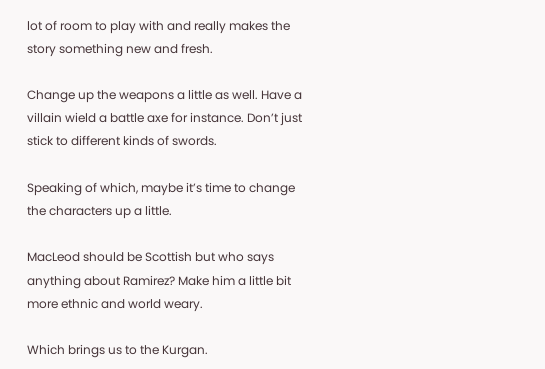lot of room to play with and really makes the story something new and fresh.

Change up the weapons a little as well. Have a villain wield a battle axe for instance. Don’t just stick to different kinds of swords.

Speaking of which, maybe it’s time to change the characters up a little.

MacLeod should be Scottish but who says anything about Ramirez? Make him a little bit more ethnic and world weary.

Which brings us to the Kurgan.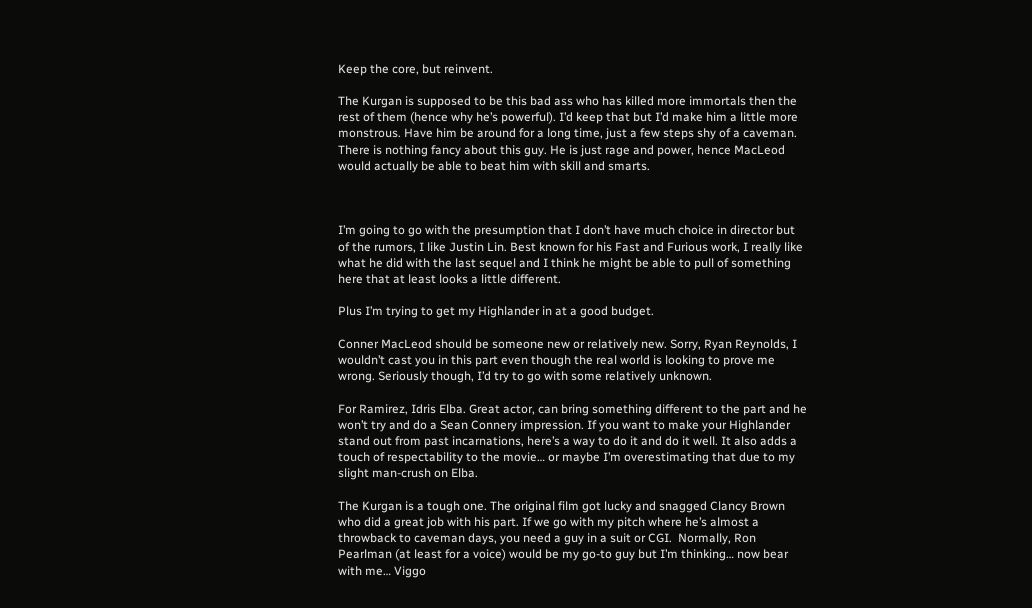Keep the core, but reinvent.

The Kurgan is supposed to be this bad ass who has killed more immortals then the rest of them (hence why he’s powerful). I’d keep that but I’d make him a little more monstrous. Have him be around for a long time, just a few steps shy of a caveman. There is nothing fancy about this guy. He is just rage and power, hence MacLeod would actually be able to beat him with skill and smarts.



I’m going to go with the presumption that I don’t have much choice in director but of the rumors, I like Justin Lin. Best known for his Fast and Furious work, I really like what he did with the last sequel and I think he might be able to pull of something here that at least looks a little different.

Plus I’m trying to get my Highlander in at a good budget.

Conner MacLeod should be someone new or relatively new. Sorry, Ryan Reynolds, I wouldn’t cast you in this part even though the real world is looking to prove me wrong. Seriously though, I’d try to go with some relatively unknown.

For Ramirez, Idris Elba. Great actor, can bring something different to the part and he won’t try and do a Sean Connery impression. If you want to make your Highlander stand out from past incarnations, here’s a way to do it and do it well. It also adds a touch of respectability to the movie… or maybe I’m overestimating that due to my slight man-crush on Elba.

The Kurgan is a tough one. The original film got lucky and snagged Clancy Brown who did a great job with his part. If we go with my pitch where he’s almost a throwback to caveman days, you need a guy in a suit or CGI.  Normally, Ron Pearlman (at least for a voice) would be my go-to guy but I’m thinking… now bear with me… Viggo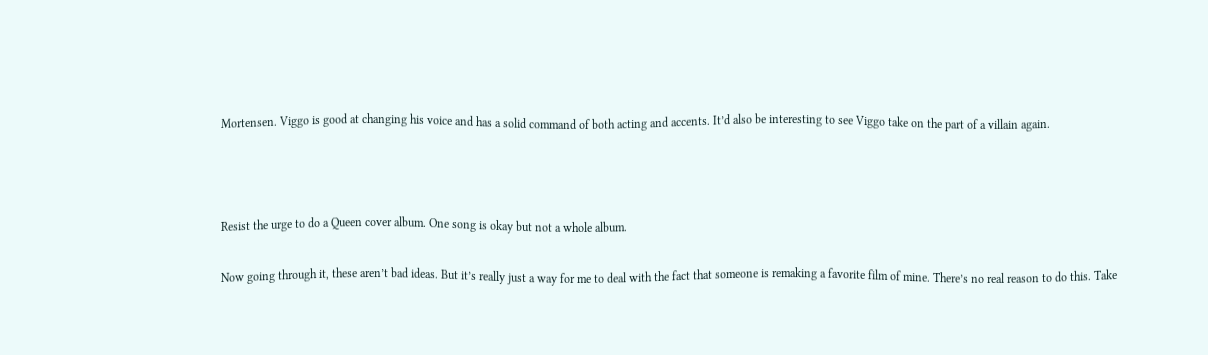Mortensen. Viggo is good at changing his voice and has a solid command of both acting and accents. It’d also be interesting to see Viggo take on the part of a villain again.



Resist the urge to do a Queen cover album. One song is okay but not a whole album.

Now going through it, these aren’t bad ideas. But it’s really just a way for me to deal with the fact that someone is remaking a favorite film of mine. There’s no real reason to do this. Take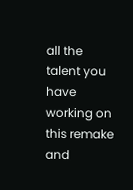all the talent you have working on this remake and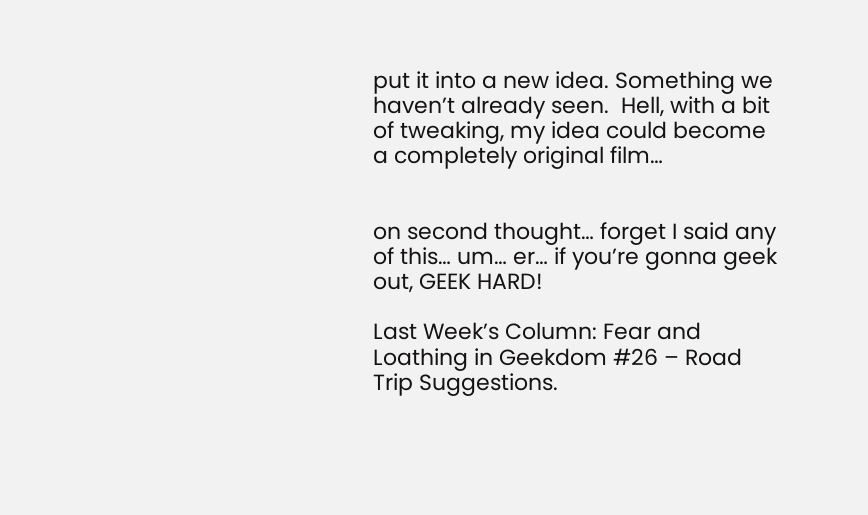put it into a new idea. Something we haven’t already seen.  Hell, with a bit of tweaking, my idea could become a completely original film…


on second thought… forget I said any of this… um… er… if you’re gonna geek out, GEEK HARD!

Last Week’s Column: Fear and Loathing in Geekdom #26 – Road Trip Suggestions.